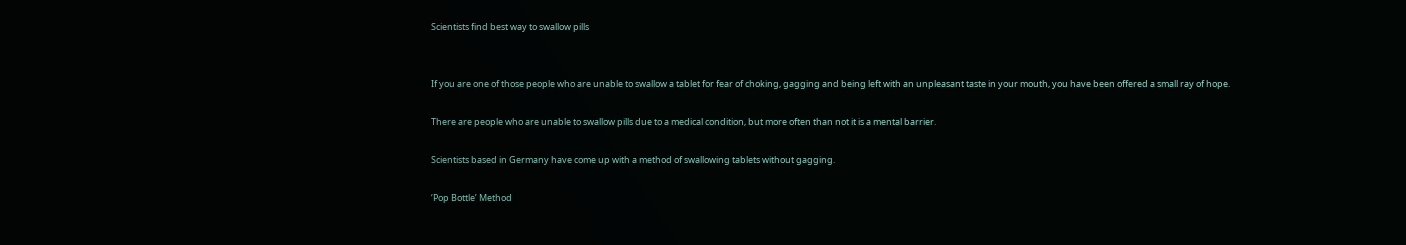Scientists find best way to swallow pills


If you are one of those people who are unable to swallow a tablet for fear of choking, gagging and being left with an unpleasant taste in your mouth, you have been offered a small ray of hope.

There are people who are unable to swallow pills due to a medical condition, but more often than not it is a mental barrier.

Scientists based in Germany have come up with a method of swallowing tablets without gagging.

‘Pop Bottle’ Method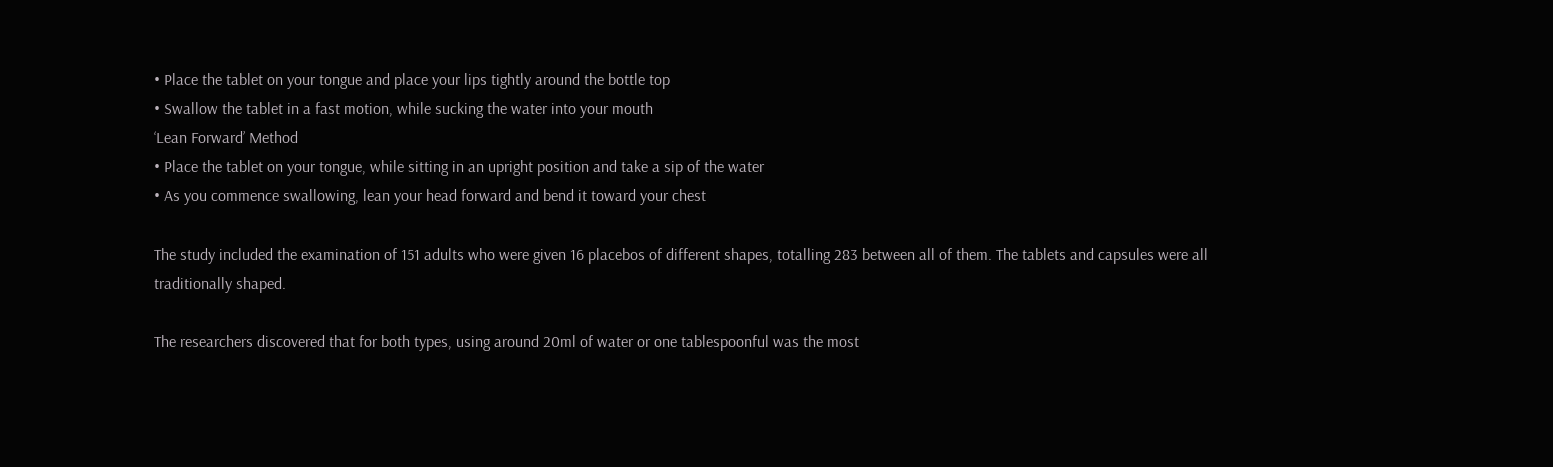• Place the tablet on your tongue and place your lips tightly around the bottle top
• Swallow the tablet in a fast motion, while sucking the water into your mouth
‘Lean Forward’ Method
• Place the tablet on your tongue, while sitting in an upright position and take a sip of the water
• As you commence swallowing, lean your head forward and bend it toward your chest

The study included the examination of 151 adults who were given 16 placebos of different shapes, totalling 283 between all of them. The tablets and capsules were all traditionally shaped.

The researchers discovered that for both types, using around 20ml of water or one tablespoonful was the most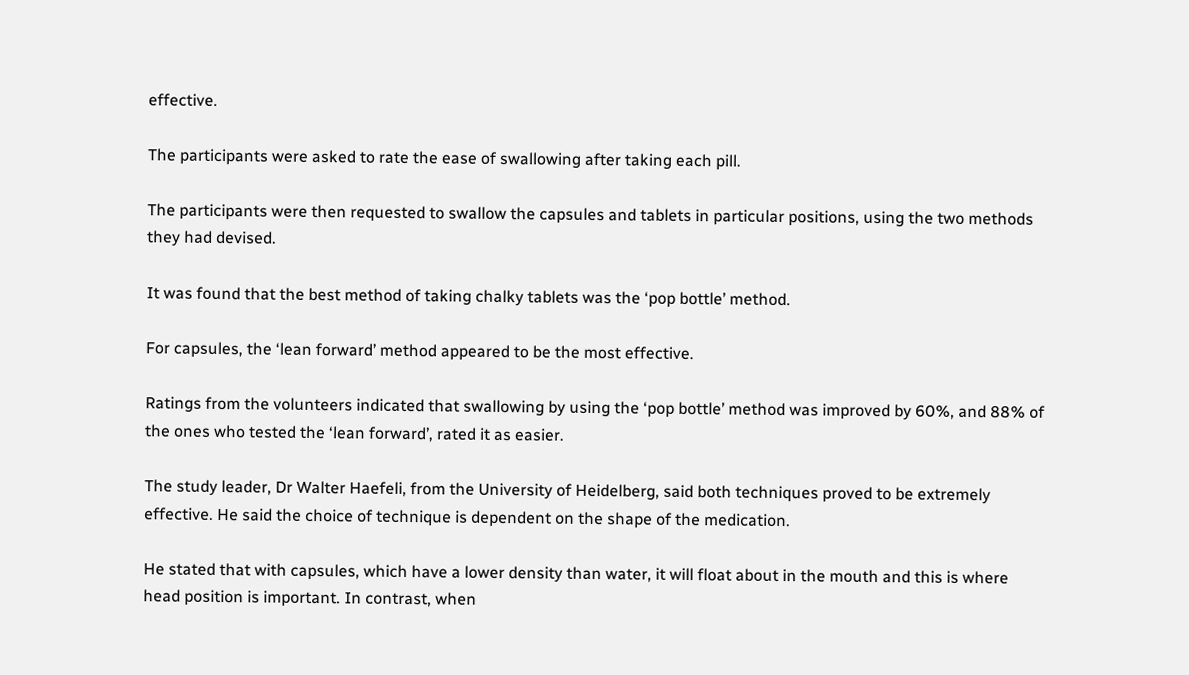effective.

The participants were asked to rate the ease of swallowing after taking each pill.

The participants were then requested to swallow the capsules and tablets in particular positions, using the two methods they had devised.

It was found that the best method of taking chalky tablets was the ‘pop bottle’ method.

For capsules, the ‘lean forward’ method appeared to be the most effective.

Ratings from the volunteers indicated that swallowing by using the ‘pop bottle’ method was improved by 60%, and 88% of the ones who tested the ‘lean forward’, rated it as easier.

The study leader, Dr Walter Haefeli, from the University of Heidelberg, said both techniques proved to be extremely effective. He said the choice of technique is dependent on the shape of the medication.

He stated that with capsules, which have a lower density than water, it will float about in the mouth and this is where head position is important. In contrast, when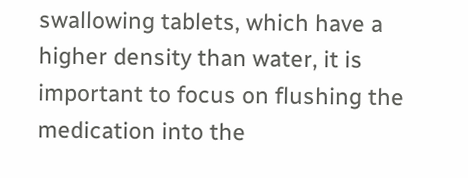swallowing tablets, which have a higher density than water, it is important to focus on flushing the medication into the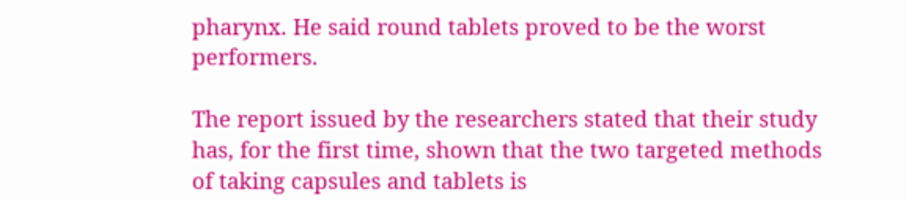pharynx. He said round tablets proved to be the worst performers.

The report issued by the researchers stated that their study has, for the first time, shown that the two targeted methods of taking capsules and tablets is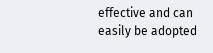effective and can easily be adopted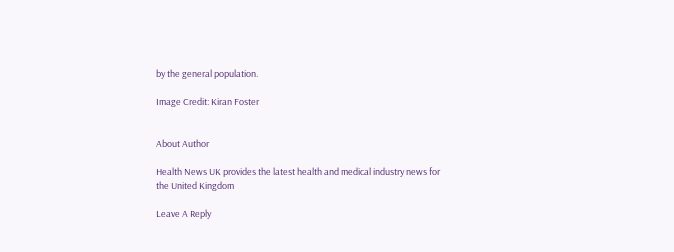by the general population.

Image Credit: Kiran Foster


About Author

Health News UK provides the latest health and medical industry news for the United Kingdom

Leave A Reply